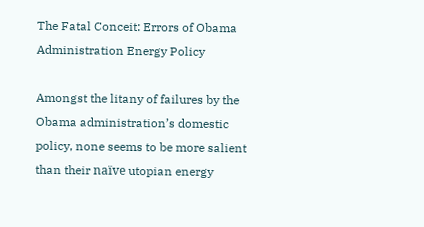The Fatal Conceit: Errors of Obama Administration Energy Policy

Amongst the litany of failures by the Obama administration’s domestic policy, none seems to be more salient than their naïve utopian energy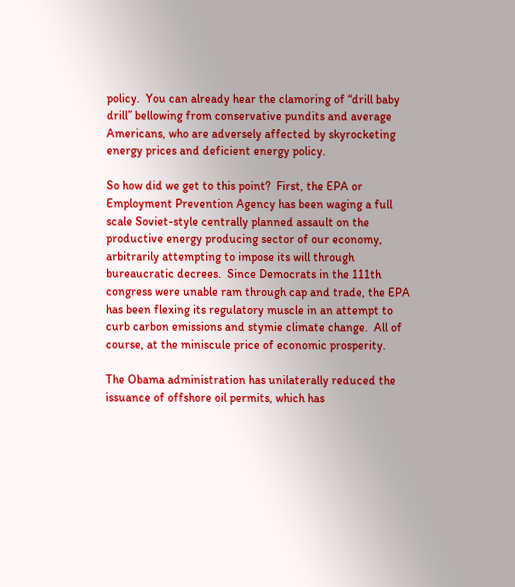policy.  You can already hear the clamoring of “drill baby drill” bellowing from conservative pundits and average Americans, who are adversely affected by skyrocketing energy prices and deficient energy policy.

So how did we get to this point?  First, the EPA or Employment Prevention Agency has been waging a full scale Soviet-style centrally planned assault on the productive energy producing sector of our economy, arbitrarily attempting to impose its will through bureaucratic decrees.  Since Democrats in the 111th congress were unable ram through cap and trade, the EPA has been flexing its regulatory muscle in an attempt to curb carbon emissions and stymie climate change.  All of course, at the miniscule price of economic prosperity.

The Obama administration has unilaterally reduced the issuance of offshore oil permits, which has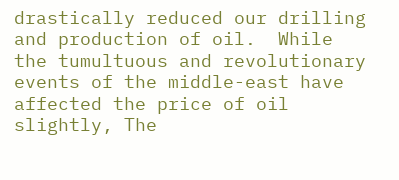drastically reduced our drilling and production of oil.  While the tumultuous and revolutionary events of the middle-east have affected the price of oil slightly, The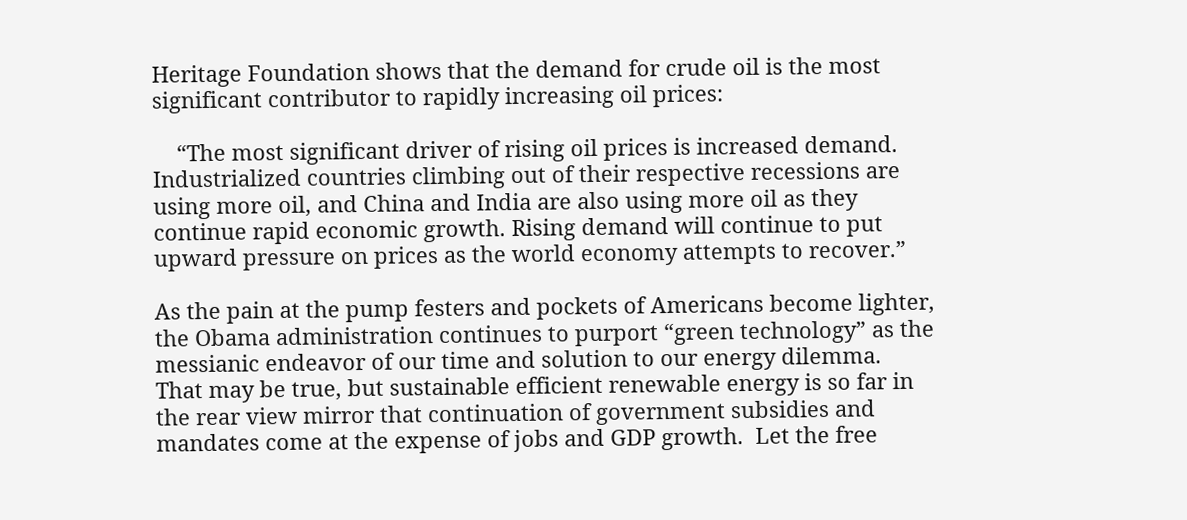Heritage Foundation shows that the demand for crude oil is the most significant contributor to rapidly increasing oil prices:

    “The most significant driver of rising oil prices is increased demand. Industrialized countries climbing out of their respective recessions are using more oil, and China and India are also using more oil as they continue rapid economic growth. Rising demand will continue to put upward pressure on prices as the world economy attempts to recover.”

As the pain at the pump festers and pockets of Americans become lighter, the Obama administration continues to purport “green technology” as the messianic endeavor of our time and solution to our energy dilemma.  That may be true, but sustainable efficient renewable energy is so far in the rear view mirror that continuation of government subsidies and mandates come at the expense of jobs and GDP growth.  Let the free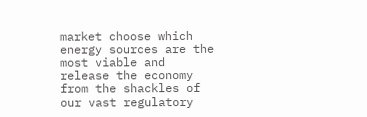market choose which energy sources are the most viable and release the economy from the shackles of our vast regulatory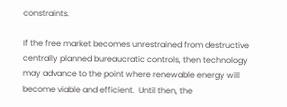constraints.

If the free market becomes unrestrained from destructive centrally planned bureaucratic controls, then technology may advance to the point where renewable energy will become viable and efficient.  Until then, the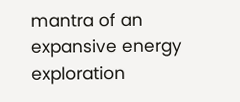mantra of an expansive energy exploration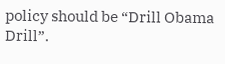policy should be “Drill Obama Drill”.